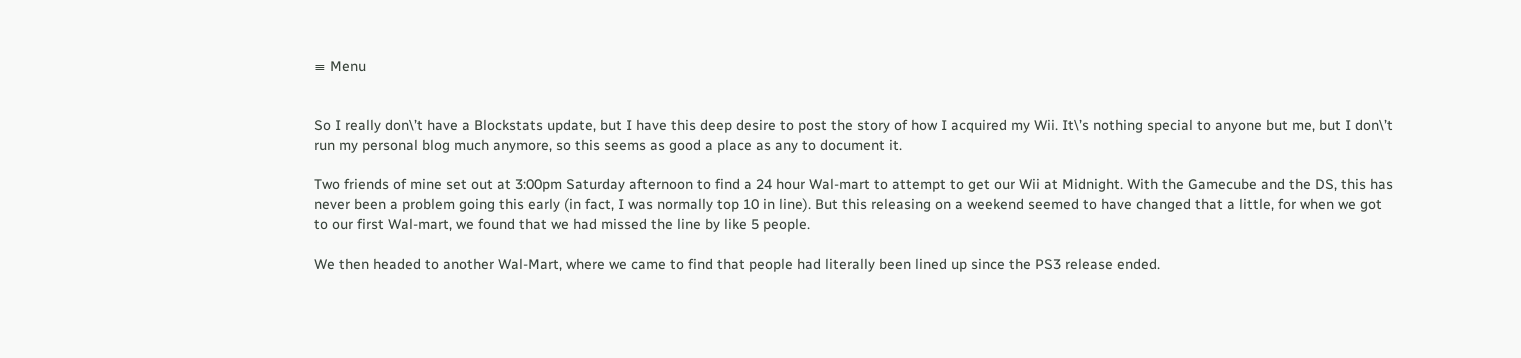≡ Menu


So I really don\’t have a Blockstats update, but I have this deep desire to post the story of how I acquired my Wii. It\’s nothing special to anyone but me, but I don\’t run my personal blog much anymore, so this seems as good a place as any to document it.

Two friends of mine set out at 3:00pm Saturday afternoon to find a 24 hour Wal-mart to attempt to get our Wii at Midnight. With the Gamecube and the DS, this has never been a problem going this early (in fact, I was normally top 10 in line). But this releasing on a weekend seemed to have changed that a little, for when we got to our first Wal-mart, we found that we had missed the line by like 5 people.

We then headed to another Wal-Mart, where we came to find that people had literally been lined up since the PS3 release ended.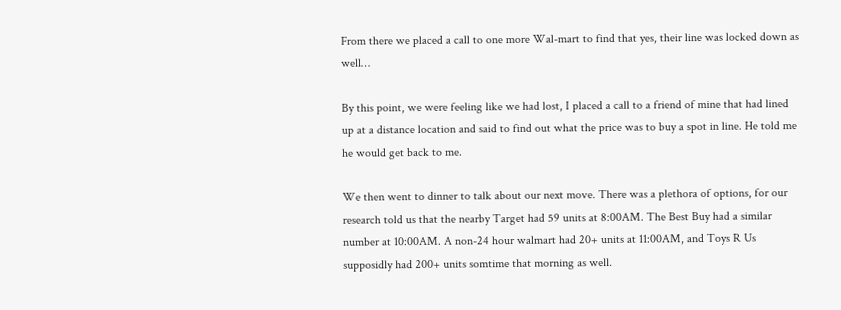From there we placed a call to one more Wal-mart to find that yes, their line was locked down as well…

By this point, we were feeling like we had lost, I placed a call to a friend of mine that had lined up at a distance location and said to find out what the price was to buy a spot in line. He told me he would get back to me.

We then went to dinner to talk about our next move. There was a plethora of options, for our research told us that the nearby Target had 59 units at 8:00AM. The Best Buy had a similar number at 10:00AM. A non-24 hour walmart had 20+ units at 11:00AM, and Toys R Us supposidly had 200+ units somtime that morning as well.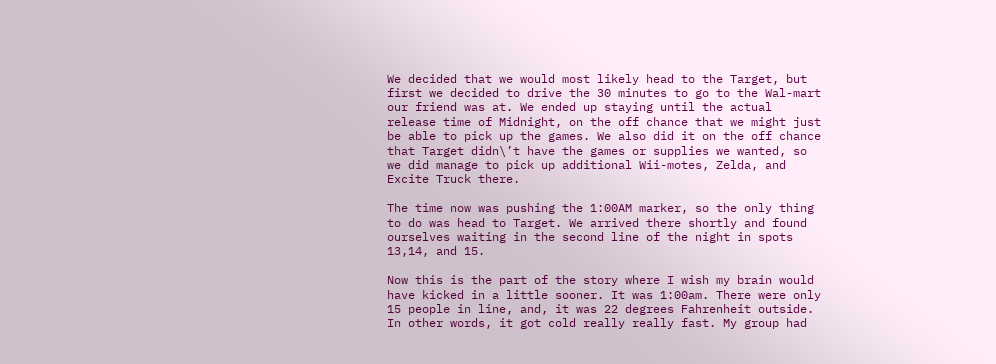We decided that we would most likely head to the Target, but first we decided to drive the 30 minutes to go to the Wal-mart our friend was at. We ended up staying until the actual release time of Midnight, on the off chance that we might just be able to pick up the games. We also did it on the off chance that Target didn\’t have the games or supplies we wanted, so we did manage to pick up additional Wii-motes, Zelda, and Excite Truck there.

The time now was pushing the 1:00AM marker, so the only thing to do was head to Target. We arrived there shortly and found ourselves waiting in the second line of the night in spots 13,14, and 15.

Now this is the part of the story where I wish my brain would have kicked in a little sooner. It was 1:00am. There were only 15 people in line, and, it was 22 degrees Fahrenheit outside. In other words, it got cold really really fast. My group had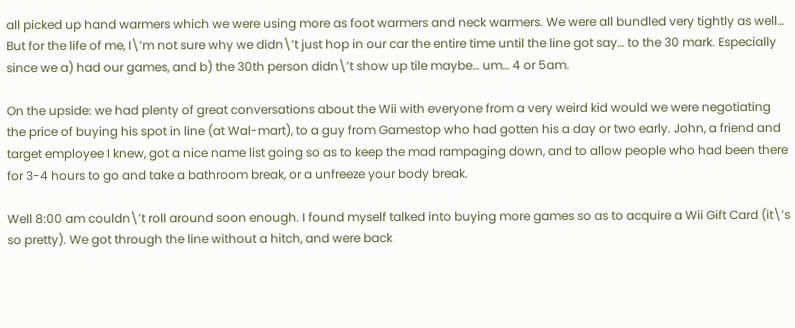all picked up hand warmers which we were using more as foot warmers and neck warmers. We were all bundled very tightly as well… But for the life of me, I\’m not sure why we didn\’t just hop in our car the entire time until the line got say… to the 30 mark. Especially since we a) had our games, and b) the 30th person didn\’t show up tile maybe… um… 4 or 5am.

On the upside: we had plenty of great conversations about the Wii with everyone from a very weird kid would we were negotiating the price of buying his spot in line (at Wal-mart), to a guy from Gamestop who had gotten his a day or two early. John, a friend and target employee I knew, got a nice name list going so as to keep the mad rampaging down, and to allow people who had been there for 3-4 hours to go and take a bathroom break, or a unfreeze your body break.

Well 8:00 am couldn\’t roll around soon enough. I found myself talked into buying more games so as to acquire a Wii Gift Card (it\’s so pretty). We got through the line without a hitch, and were back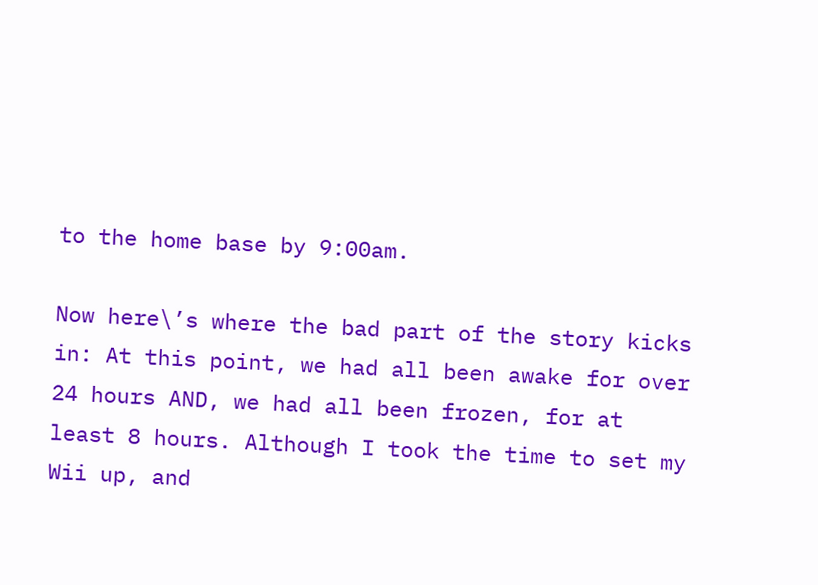to the home base by 9:00am.

Now here\’s where the bad part of the story kicks in: At this point, we had all been awake for over 24 hours AND, we had all been frozen, for at least 8 hours. Although I took the time to set my Wii up, and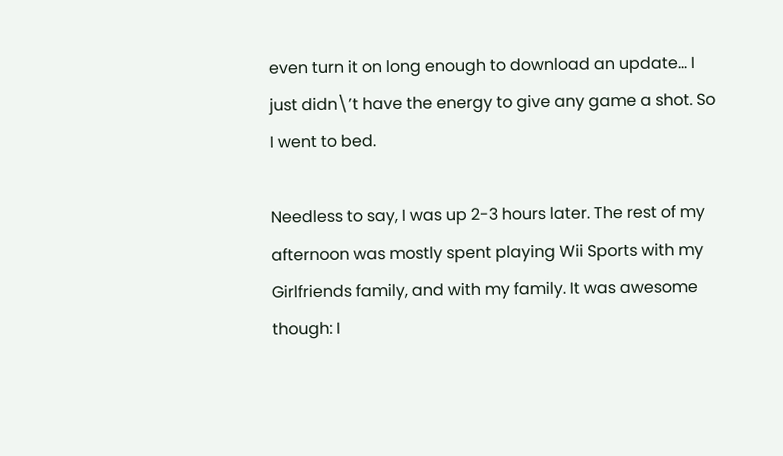even turn it on long enough to download an update… I just didn\’t have the energy to give any game a shot. So I went to bed.

Needless to say, I was up 2-3 hours later. The rest of my afternoon was mostly spent playing Wii Sports with my Girlfriends family, and with my family. It was awesome though: I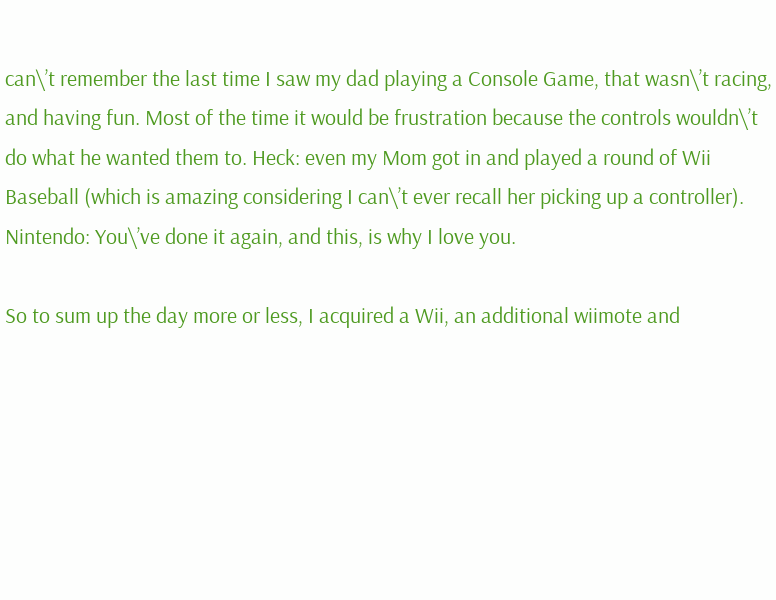can\’t remember the last time I saw my dad playing a Console Game, that wasn\’t racing, and having fun. Most of the time it would be frustration because the controls wouldn\’t do what he wanted them to. Heck: even my Mom got in and played a round of Wii Baseball (which is amazing considering I can\’t ever recall her picking up a controller). Nintendo: You\’ve done it again, and this, is why I love you.

So to sum up the day more or less, I acquired a Wii, an additional wiimote and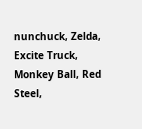nunchuck, Zelda, Excite Truck, Monkey Ball, Red Steel,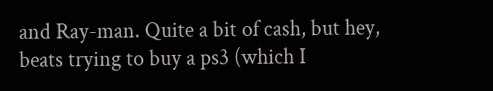and Ray-man. Quite a bit of cash, but hey, beats trying to buy a ps3 (which I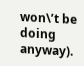won\’t be doing anyway).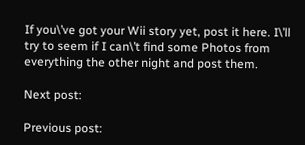If you\’ve got your Wii story yet, post it here. I\’ll try to seem if I can\’t find some Photos from everything the other night and post them.

Next post:

Previous post: